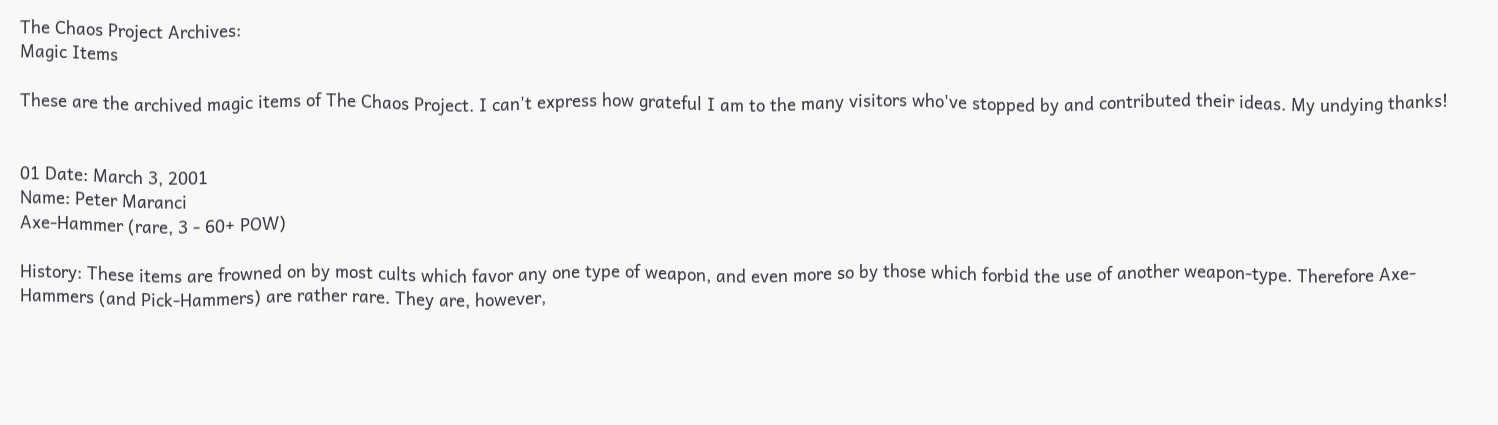The Chaos Project Archives:
Magic Items

These are the archived magic items of The Chaos Project. I can't express how grateful I am to the many visitors who've stopped by and contributed their ideas. My undying thanks!


01 Date: March 3, 2001
Name: Peter Maranci
Axe-Hammer (rare, 3 - 60+ POW)

History: These items are frowned on by most cults which favor any one type of weapon, and even more so by those which forbid the use of another weapon-type. Therefore Axe-Hammers (and Pick-Hammers) are rather rare. They are, however,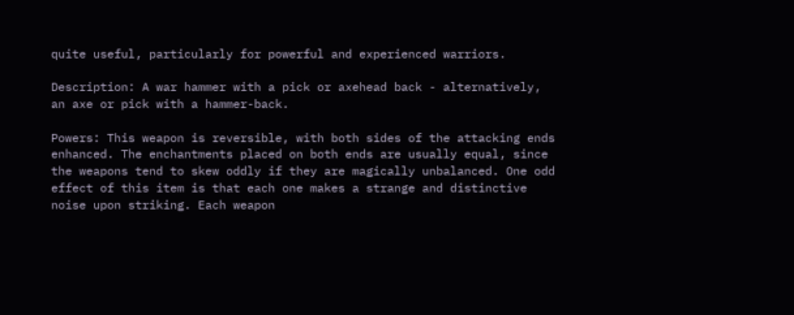quite useful, particularly for powerful and experienced warriors.

Description: A war hammer with a pick or axehead back - alternatively, an axe or pick with a hammer-back.

Powers: This weapon is reversible, with both sides of the attacking ends enhanced. The enchantments placed on both ends are usually equal, since the weapons tend to skew oddly if they are magically unbalanced. One odd effect of this item is that each one makes a strange and distinctive noise upon striking. Each weapon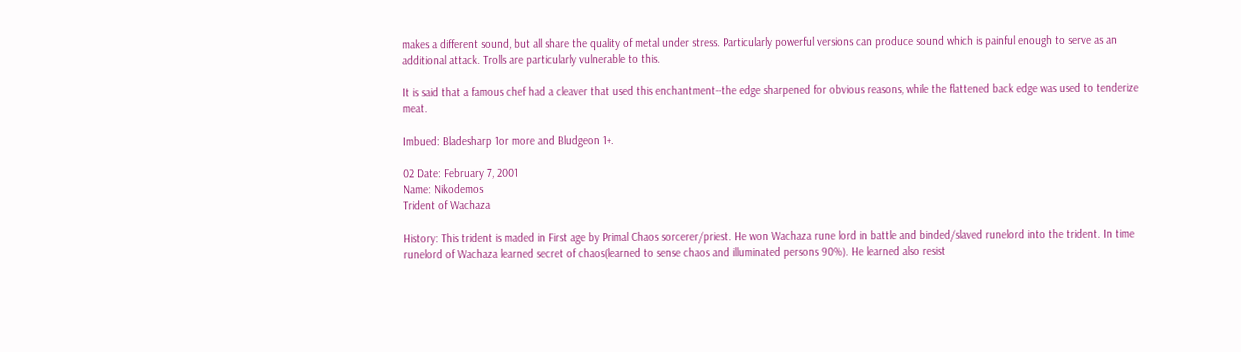makes a different sound, but all share the quality of metal under stress. Particularly powerful versions can produce sound which is painful enough to serve as an additional attack. Trolls are particularly vulnerable to this.

It is said that a famous chef had a cleaver that used this enchantment--the edge sharpened for obvious reasons, while the flattened back edge was used to tenderize meat.

Imbued: Bladesharp 1or more and Bludgeon 1+.

02 Date: February 7, 2001
Name: Nikodemos
Trident of Wachaza

History: This trident is maded in First age by Primal Chaos sorcerer/priest. He won Wachaza rune lord in battle and binded/slaved runelord into the trident. In time runelord of Wachaza learned secret of chaos(learned to sense chaos and illuminated persons 90%). He learned also resist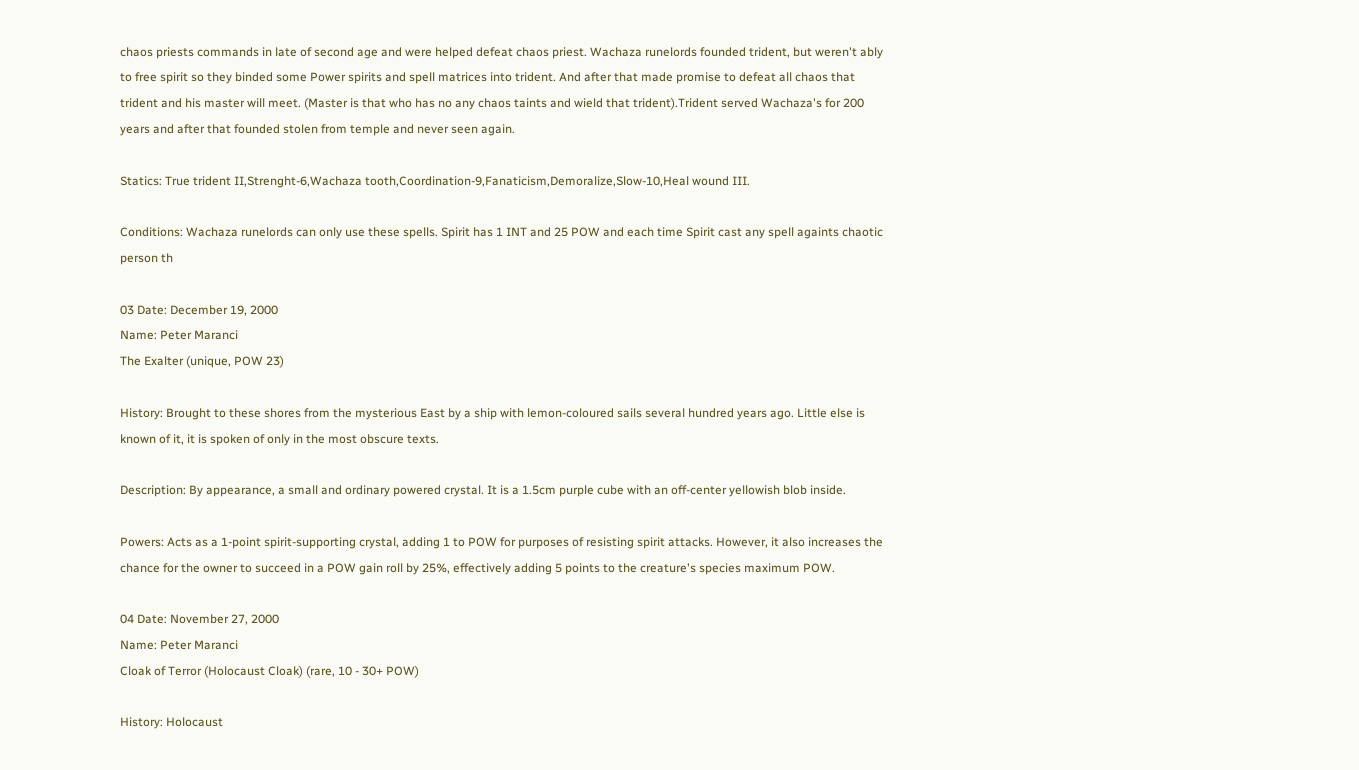chaos priests commands in late of second age and were helped defeat chaos priest. Wachaza runelords founded trident, but weren't ably to free spirit so they binded some Power spirits and spell matrices into trident. And after that made promise to defeat all chaos that trident and his master will meet. (Master is that who has no any chaos taints and wield that trident).Trident served Wachaza's for 200 years and after that founded stolen from temple and never seen again.

Statics: True trident II,Strenght-6,Wachaza tooth,Coordination-9,Fanaticism,Demoralize,Slow-10,Heal wound III.

Conditions: Wachaza runelords can only use these spells. Spirit has 1 INT and 25 POW and each time Spirit cast any spell againts chaotic person th

03 Date: December 19, 2000
Name: Peter Maranci
The Exalter (unique, POW 23)

History: Brought to these shores from the mysterious East by a ship with lemon-coloured sails several hundred years ago. Little else is known of it, it is spoken of only in the most obscure texts.

Description: By appearance, a small and ordinary powered crystal. It is a 1.5cm purple cube with an off-center yellowish blob inside.

Powers: Acts as a 1-point spirit-supporting crystal, adding 1 to POW for purposes of resisting spirit attacks. However, it also increases the chance for the owner to succeed in a POW gain roll by 25%, effectively adding 5 points to the creature's species maximum POW.

04 Date: November 27, 2000
Name: Peter Maranci
Cloak of Terror (Holocaust Cloak) (rare, 10 - 30+ POW)

History: Holocaust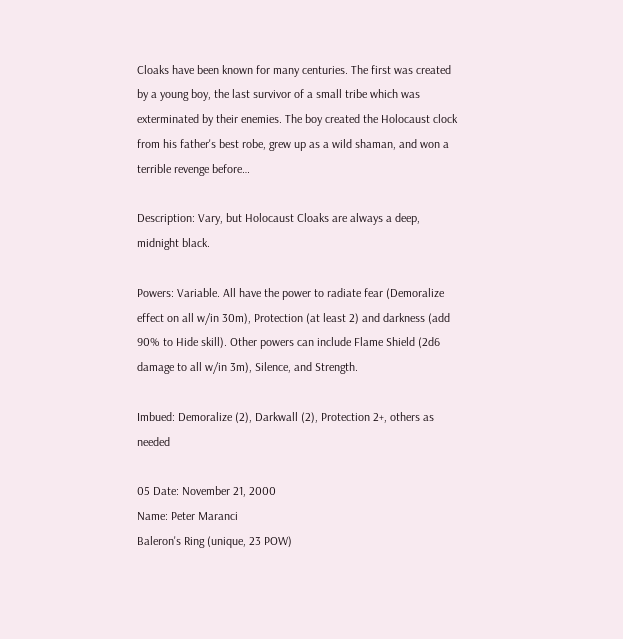Cloaks have been known for many centuries. The first was created by a young boy, the last survivor of a small tribe which was exterminated by their enemies. The boy created the Holocaust clock from his father's best robe, grew up as a wild shaman, and won a terrible revenge before…

Description: Vary, but Holocaust Cloaks are always a deep, midnight black.

Powers: Variable. All have the power to radiate fear (Demoralize effect on all w/in 30m), Protection (at least 2) and darkness (add 90% to Hide skill). Other powers can include Flame Shield (2d6 damage to all w/in 3m), Silence, and Strength.

Imbued: Demoralize (2), Darkwall (2), Protection 2+, others as needed

05 Date: November 21, 2000
Name: Peter Maranci
Baleron's Ring (unique, 23 POW)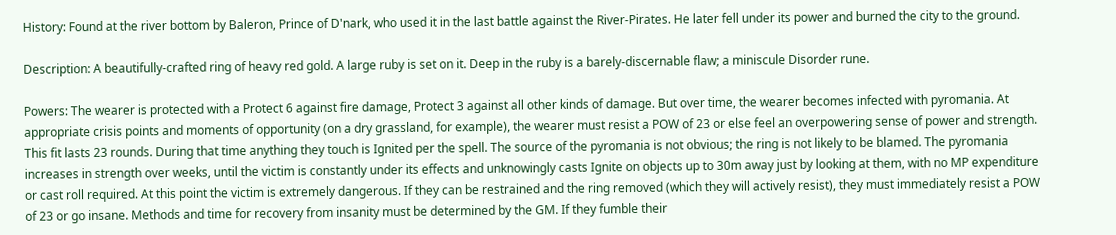History: Found at the river bottom by Baleron, Prince of D'nark, who used it in the last battle against the River-Pirates. He later fell under its power and burned the city to the ground.

Description: A beautifully-crafted ring of heavy red gold. A large ruby is set on it. Deep in the ruby is a barely-discernable flaw; a miniscule Disorder rune.

Powers: The wearer is protected with a Protect 6 against fire damage, Protect 3 against all other kinds of damage. But over time, the wearer becomes infected with pyromania. At appropriate crisis points and moments of opportunity (on a dry grassland, for example), the wearer must resist a POW of 23 or else feel an overpowering sense of power and strength. This fit lasts 23 rounds. During that time anything they touch is Ignited per the spell. The source of the pyromania is not obvious; the ring is not likely to be blamed. The pyromania increases in strength over weeks, until the victim is constantly under its effects and unknowingly casts Ignite on objects up to 30m away just by looking at them, with no MP expenditure or cast roll required. At this point the victim is extremely dangerous. If they can be restrained and the ring removed (which they will actively resist), they must immediately resist a POW of 23 or go insane. Methods and time for recovery from insanity must be determined by the GM. If they fumble their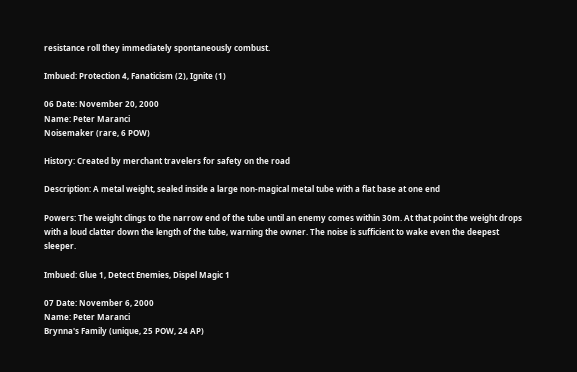resistance roll they immediately spontaneously combust.

Imbued: Protection 4, Fanaticism (2), Ignite (1)

06 Date: November 20, 2000
Name: Peter Maranci
Noisemaker (rare, 6 POW)

History: Created by merchant travelers for safety on the road

Description: A metal weight, sealed inside a large non-magical metal tube with a flat base at one end

Powers: The weight clings to the narrow end of the tube until an enemy comes within 30m. At that point the weight drops with a loud clatter down the length of the tube, warning the owner. The noise is sufficient to wake even the deepest sleeper.

Imbued: Glue 1, Detect Enemies, Dispel Magic 1

07 Date: November 6, 2000
Name: Peter Maranci
Brynna's Family (unique, 25 POW, 24 AP)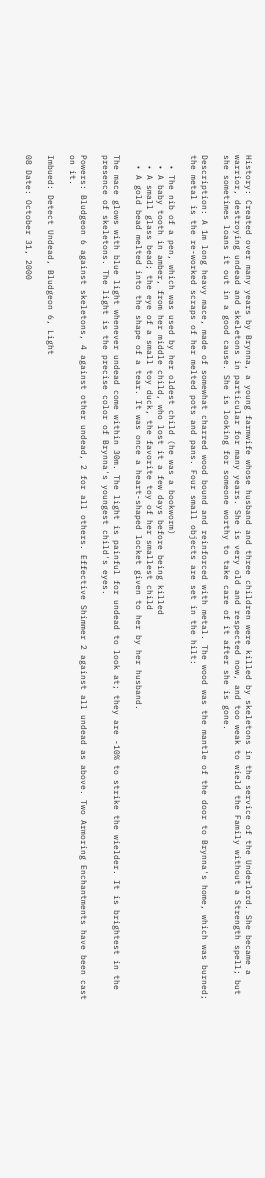History: Created over many years by Brynna, a young farmwife whose husband and three children were killed by skeletons in the service of the Underlord. She became a warrior, destroying undead and skeletons in particular for many years. She is very old and respected now, and too weak to wield the Family without a Strength spell; but she sometimes loans it out in a good cause. She is looking for someone worthy to take care of it after she is gone.

Description: A 1m long heavy mace, made of somewhat charred wood bound and reinforced with metal. The wood was the mantle of the door to Brynna's home, which was burned; the metal is the re-worked scraps of her melted pots and pans. Four small objects are set in the hilt:

  • The nib of a pen, which was used by her oldest child (he was a bookworm)
  • A baby tooth in amber, from her middle child, who lost it a few days before being killed
  • A small glass bead; the eye of a small toy duck, the favorite toy of her smallest child
  • A gold bead melted into the shape of a tear. It was once a heart-shaped locket given to her by her husband.

The mace glows with blue light whenever undead come within 30m. The light is painful for undead to look at; they are -10% to strike the wielder. It is brightest in the presence of skeletons. The light is the precise color of Brynna's youngest child's eyes.

Powers: Bludgeon 6 against skeletons, 4 against other undead, 2 for all others. Effective Shimmer 2 against all undead as above. Two Armoring Enchantments have been cast on it.

Imbued: Detect Undead, Bludgeon 6, Light

08 Date: October 31, 2000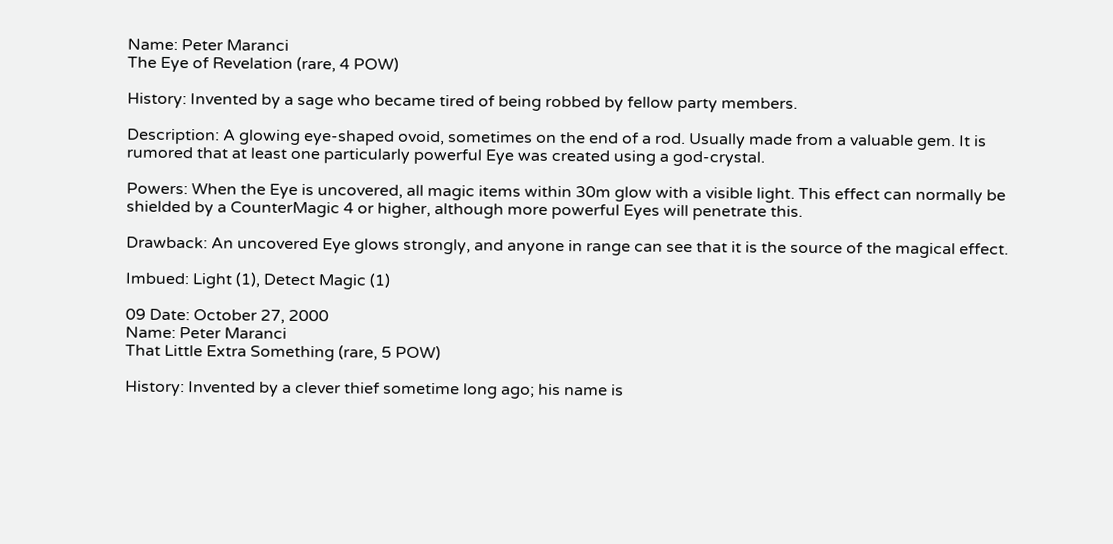Name: Peter Maranci
The Eye of Revelation (rare, 4 POW)

History: Invented by a sage who became tired of being robbed by fellow party members.

Description: A glowing eye-shaped ovoid, sometimes on the end of a rod. Usually made from a valuable gem. It is rumored that at least one particularly powerful Eye was created using a god-crystal.

Powers: When the Eye is uncovered, all magic items within 30m glow with a visible light. This effect can normally be shielded by a CounterMagic 4 or higher, although more powerful Eyes will penetrate this.

Drawback: An uncovered Eye glows strongly, and anyone in range can see that it is the source of the magical effect.

Imbued: Light (1), Detect Magic (1)

09 Date: October 27, 2000
Name: Peter Maranci
That Little Extra Something (rare, 5 POW)

History: Invented by a clever thief sometime long ago; his name is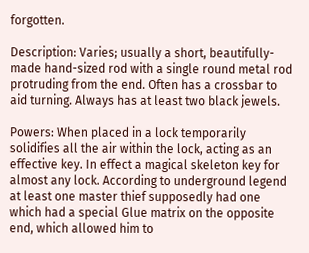forgotten.

Description: Varies; usually a short, beautifully-made hand-sized rod with a single round metal rod protruding from the end. Often has a crossbar to aid turning. Always has at least two black jewels.

Powers: When placed in a lock temporarily solidifies all the air within the lock, acting as an effective key. In effect a magical skeleton key for almost any lock. According to underground legend at least one master thief supposedly had one which had a special Glue matrix on the opposite end, which allowed him to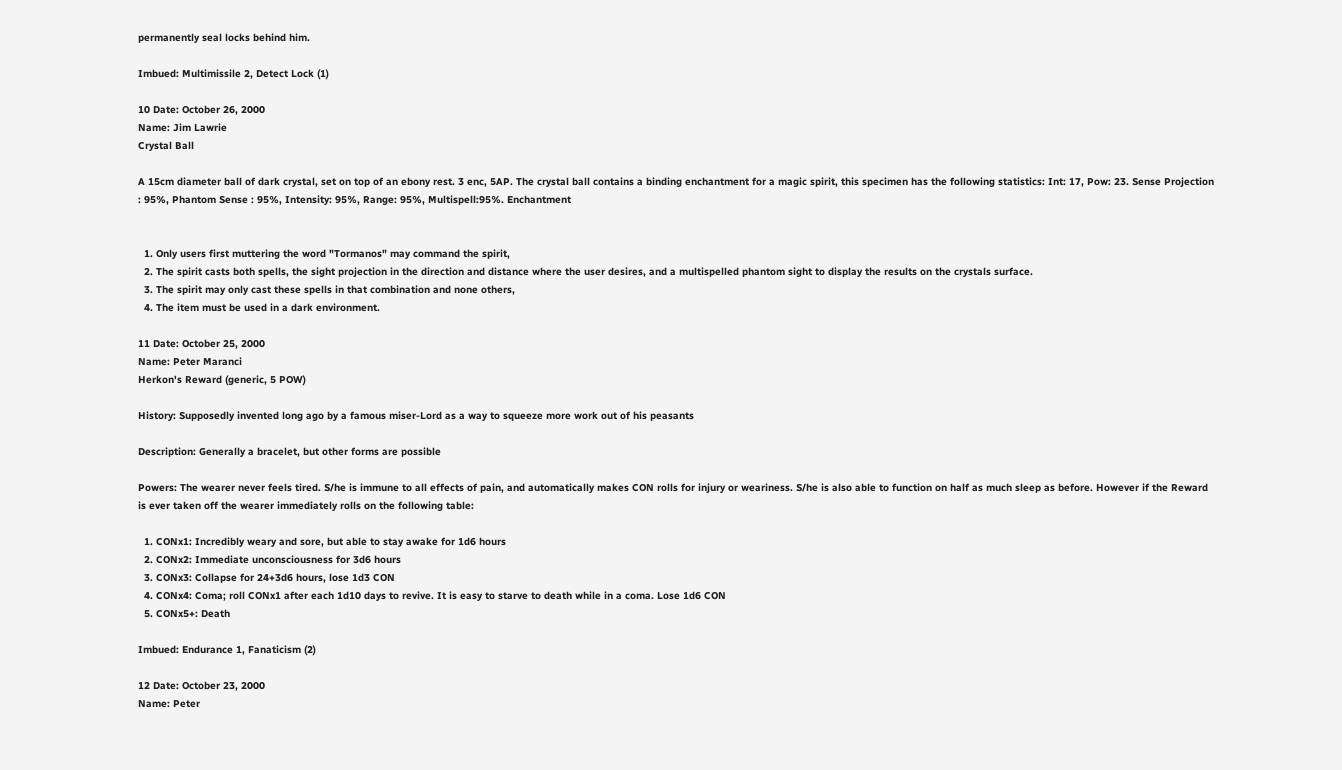permanently seal locks behind him.

Imbued: Multimissile 2, Detect Lock (1)

10 Date: October 26, 2000
Name: Jim Lawrie
Crystal Ball

A 15cm diameter ball of dark crystal, set on top of an ebony rest. 3 enc, 5AP. The crystal ball contains a binding enchantment for a magic spirit, this specimen has the following statistics: Int: 17, Pow: 23. Sense Projection : 95%, Phantom Sense : 95%, Intensity: 95%, Range: 95%, Multispell:95%. Enchantment


  1. Only users first muttering the word "Tormanos" may command the spirit,
  2. The spirit casts both spells, the sight projection in the direction and distance where the user desires, and a multispelled phantom sight to display the results on the crystals surface.
  3. The spirit may only cast these spells in that combination and none others,
  4. The item must be used in a dark environment.

11 Date: October 25, 2000
Name: Peter Maranci
Herkon's Reward (generic, 5 POW)

History: Supposedly invented long ago by a famous miser-Lord as a way to squeeze more work out of his peasants

Description: Generally a bracelet, but other forms are possible

Powers: The wearer never feels tired. S/he is immune to all effects of pain, and automatically makes CON rolls for injury or weariness. S/he is also able to function on half as much sleep as before. However if the Reward is ever taken off the wearer immediately rolls on the following table:

  1. CONx1: Incredibly weary and sore, but able to stay awake for 1d6 hours
  2. CONx2: Immediate unconsciousness for 3d6 hours
  3. CONx3: Collapse for 24+3d6 hours, lose 1d3 CON
  4. CONx4: Coma; roll CONx1 after each 1d10 days to revive. It is easy to starve to death while in a coma. Lose 1d6 CON
  5. CONx5+: Death

Imbued: Endurance 1, Fanaticism (2)

12 Date: October 23, 2000
Name: Peter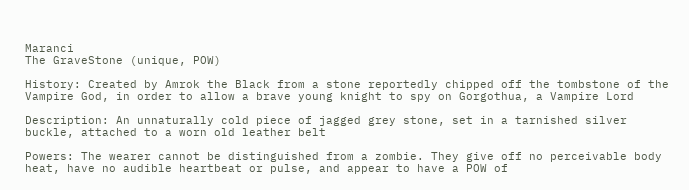Maranci
The GraveStone (unique, POW)

History: Created by Amrok the Black from a stone reportedly chipped off the tombstone of the Vampire God, in order to allow a brave young knight to spy on Gorgothua, a Vampire Lord

Description: An unnaturally cold piece of jagged grey stone, set in a tarnished silver buckle, attached to a worn old leather belt

Powers: The wearer cannot be distinguished from a zombie. They give off no perceivable body heat, have no audible heartbeat or pulse, and appear to have a POW of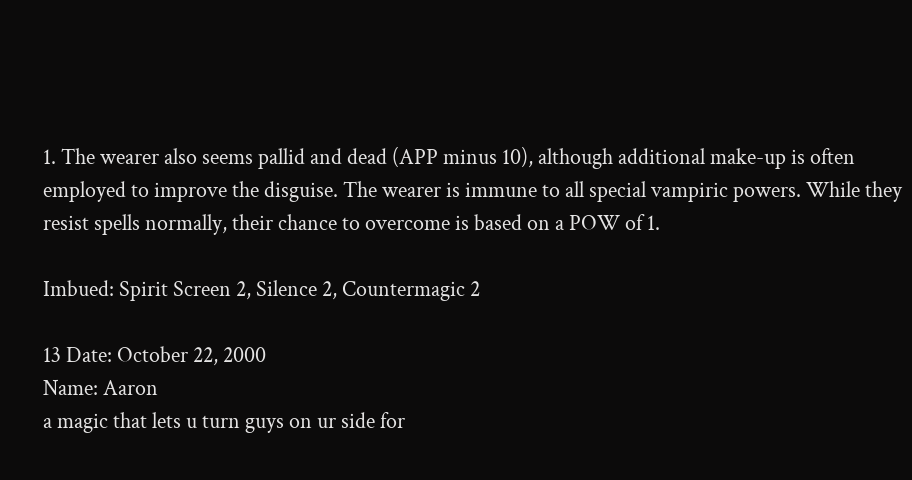1. The wearer also seems pallid and dead (APP minus 10), although additional make-up is often employed to improve the disguise. The wearer is immune to all special vampiric powers. While they resist spells normally, their chance to overcome is based on a POW of 1.

Imbued: Spirit Screen 2, Silence 2, Countermagic 2

13 Date: October 22, 2000
Name: Aaron
a magic that lets u turn guys on ur side for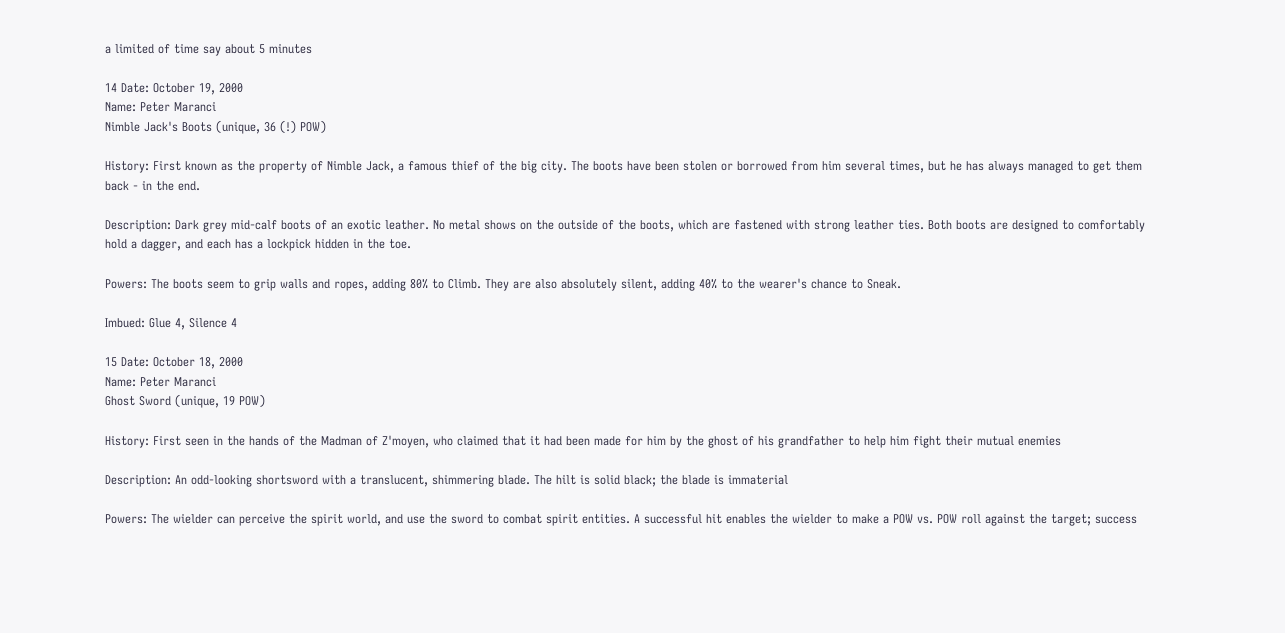a limited of time say about 5 minutes

14 Date: October 19, 2000
Name: Peter Maranci
Nimble Jack's Boots (unique, 36 (!) POW)

History: First known as the property of Nimble Jack, a famous thief of the big city. The boots have been stolen or borrowed from him several times, but he has always managed to get them back - in the end.

Description: Dark grey mid-calf boots of an exotic leather. No metal shows on the outside of the boots, which are fastened with strong leather ties. Both boots are designed to comfortably hold a dagger, and each has a lockpick hidden in the toe.

Powers: The boots seem to grip walls and ropes, adding 80% to Climb. They are also absolutely silent, adding 40% to the wearer's chance to Sneak.

Imbued: Glue 4, Silence 4

15 Date: October 18, 2000
Name: Peter Maranci
Ghost Sword (unique, 19 POW)

History: First seen in the hands of the Madman of Z'moyen, who claimed that it had been made for him by the ghost of his grandfather to help him fight their mutual enemies

Description: An odd-looking shortsword with a translucent, shimmering blade. The hilt is solid black; the blade is immaterial

Powers: The wielder can perceive the spirit world, and use the sword to combat spirit entities. A successful hit enables the wielder to make a POW vs. POW roll against the target; success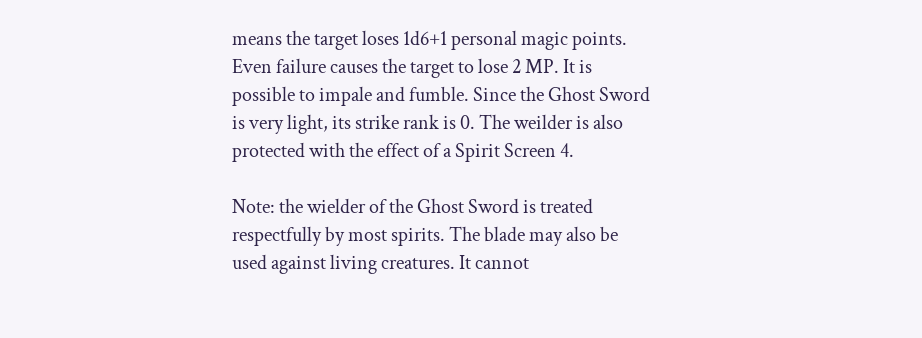means the target loses 1d6+1 personal magic points. Even failure causes the target to lose 2 MP. It is possible to impale and fumble. Since the Ghost Sword is very light, its strike rank is 0. The weilder is also protected with the effect of a Spirit Screen 4.

Note: the wielder of the Ghost Sword is treated respectfully by most spirits. The blade may also be used against living creatures. It cannot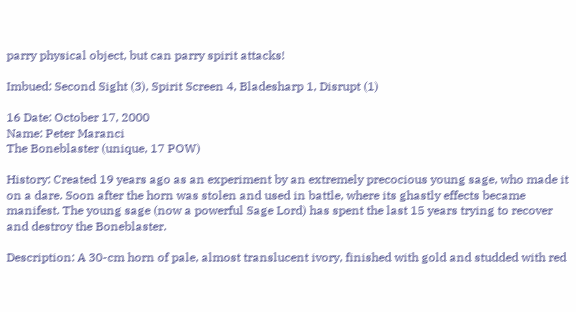parry physical object, but can parry spirit attacks!

Imbued: Second Sight (3), Spirit Screen 4, Bladesharp 1, Disrupt (1)

16 Date: October 17, 2000
Name: Peter Maranci
The Boneblaster (unique, 17 POW)

History: Created 19 years ago as an experiment by an extremely precocious young sage, who made it on a dare. Soon after the horn was stolen and used in battle, where its ghastly effects became manifest. The young sage (now a powerful Sage Lord) has spent the last 15 years trying to recover and destroy the Boneblaster.

Description: A 30-cm horn of pale, almost translucent ivory, finished with gold and studded with red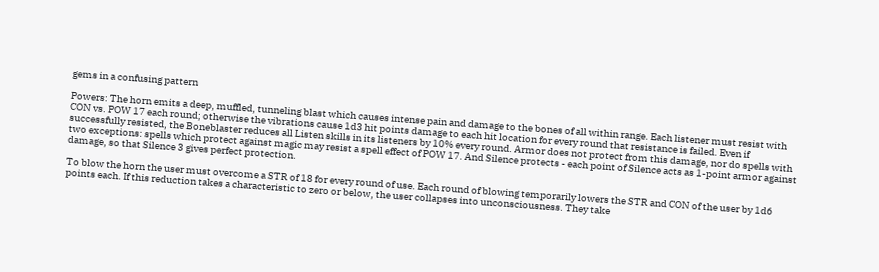gems in a confusing pattern

Powers: The horn emits a deep, muffled, tunneling blast which causes intense pain and damage to the bones of all within range. Each listener must resist with CON vs. POW 17 each round; otherwise the vibrations cause 1d3 hit points damage to each hit location for every round that resistance is failed. Even if successfully resisted, the Boneblaster reduces all Listen skills in its listeners by 10% every round. Armor does not protect from this damage, nor do spells with two exceptions: spells which protect against magic may resist a spell effect of POW 17. And Silence protects - each point of Silence acts as 1-point armor against damage, so that Silence 3 gives perfect protection.

To blow the horn the user must overcome a STR of 18 for every round of use. Each round of blowing temporarily lowers the STR and CON of the user by 1d6 points each. If this reduction takes a characteristic to zero or below, the user collapses into unconsciousness. They take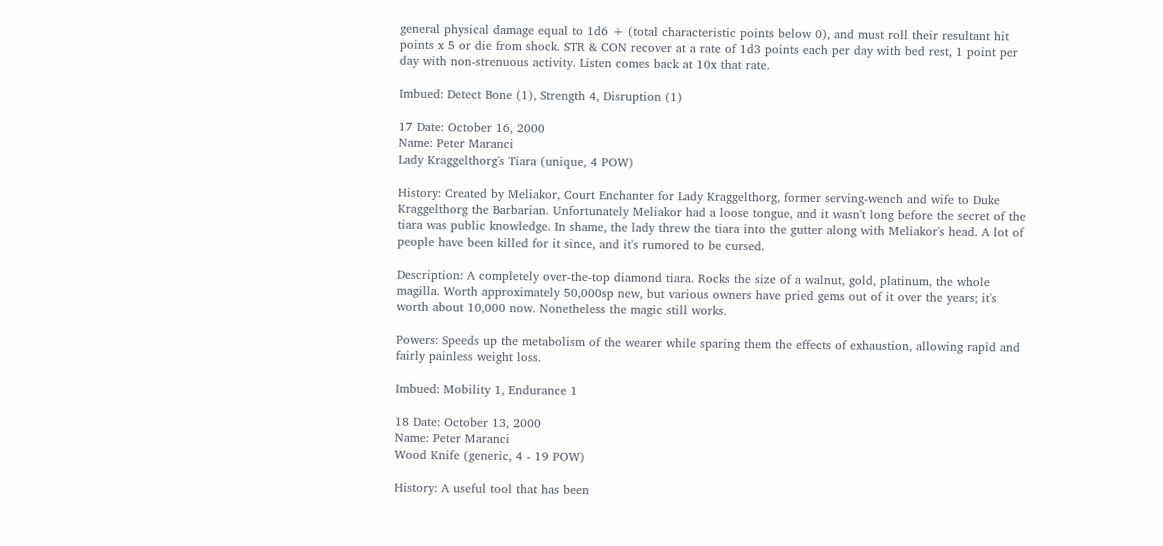general physical damage equal to 1d6 + (total characteristic points below 0), and must roll their resultant hit points x 5 or die from shock. STR & CON recover at a rate of 1d3 points each per day with bed rest, 1 point per day with non-strenuous activity. Listen comes back at 10x that rate.

Imbued: Detect Bone (1), Strength 4, Disruption (1)

17 Date: October 16, 2000
Name: Peter Maranci
Lady Kraggelthorg's Tiara (unique, 4 POW)

History: Created by Meliakor, Court Enchanter for Lady Kraggelthorg, former serving-wench and wife to Duke Kraggelthorg the Barbarian. Unfortunately Meliakor had a loose tongue, and it wasn't long before the secret of the tiara was public knowledge. In shame, the lady threw the tiara into the gutter along with Meliakor's head. A lot of people have been killed for it since, and it's rumored to be cursed.

Description: A completely over-the-top diamond tiara. Rocks the size of a walnut, gold, platinum, the whole magilla. Worth approximately 50,000sp new, but various owners have pried gems out of it over the years; it's worth about 10,000 now. Nonetheless the magic still works.

Powers: Speeds up the metabolism of the wearer while sparing them the effects of exhaustion, allowing rapid and fairly painless weight loss.

Imbued: Mobility 1, Endurance 1

18 Date: October 13, 2000
Name: Peter Maranci
Wood Knife (generic, 4 - 19 POW)

History: A useful tool that has been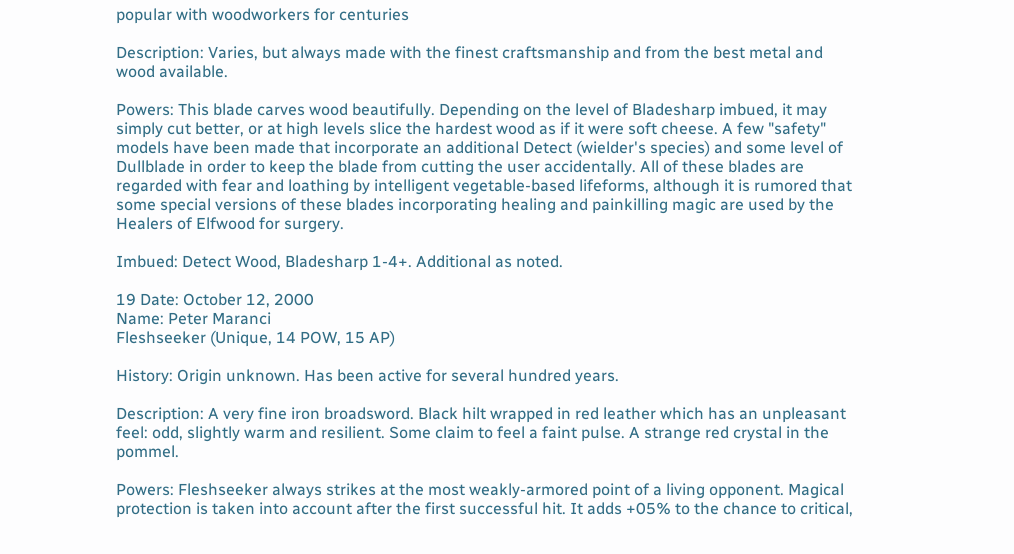popular with woodworkers for centuries

Description: Varies, but always made with the finest craftsmanship and from the best metal and wood available.

Powers: This blade carves wood beautifully. Depending on the level of Bladesharp imbued, it may simply cut better, or at high levels slice the hardest wood as if it were soft cheese. A few "safety" models have been made that incorporate an additional Detect (wielder's species) and some level of Dullblade in order to keep the blade from cutting the user accidentally. All of these blades are regarded with fear and loathing by intelligent vegetable-based lifeforms, although it is rumored that some special versions of these blades incorporating healing and painkilling magic are used by the Healers of Elfwood for surgery.

Imbued: Detect Wood, Bladesharp 1-4+. Additional as noted.

19 Date: October 12, 2000
Name: Peter Maranci
Fleshseeker (Unique, 14 POW, 15 AP)

History: Origin unknown. Has been active for several hundred years.

Description: A very fine iron broadsword. Black hilt wrapped in red leather which has an unpleasant feel: odd, slightly warm and resilient. Some claim to feel a faint pulse. A strange red crystal in the pommel.

Powers: Fleshseeker always strikes at the most weakly-armored point of a living opponent. Magical protection is taken into account after the first successful hit. It adds +05% to the chance to critical,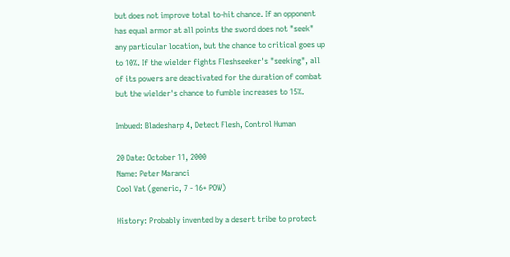but does not improve total to-hit chance. If an opponent has equal armor at all points the sword does not "seek" any particular location, but the chance to critical goes up to 10%. If the wielder fights Fleshseeker's "seeking", all of its powers are deactivated for the duration of combat but the wielder's chance to fumble increases to 15%.

Imbued: Bladesharp 4, Detect Flesh, Control Human

20 Date: October 11, 2000
Name: Peter Maranci
Cool Vat (generic, 7 - 16+ POW)

History: Probably invented by a desert tribe to protect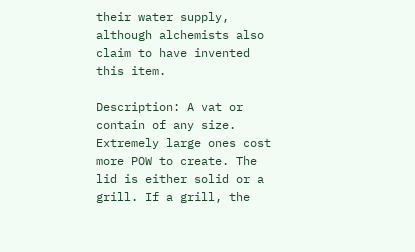their water supply, although alchemists also claim to have invented this item.

Description: A vat or contain of any size. Extremely large ones cost more POW to create. The lid is either solid or a grill. If a grill, the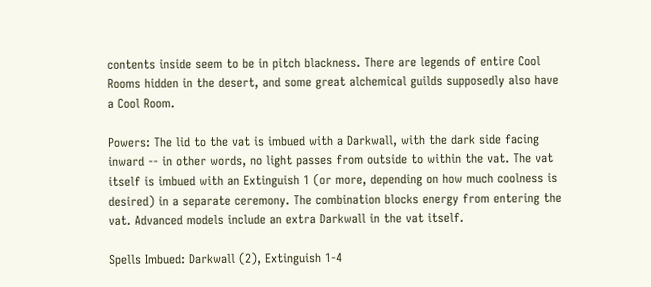contents inside seem to be in pitch blackness. There are legends of entire Cool Rooms hidden in the desert, and some great alchemical guilds supposedly also have a Cool Room.

Powers: The lid to the vat is imbued with a Darkwall, with the dark side facing inward -- in other words, no light passes from outside to within the vat. The vat itself is imbued with an Extinguish 1 (or more, depending on how much coolness is desired) in a separate ceremony. The combination blocks energy from entering the vat. Advanced models include an extra Darkwall in the vat itself.

Spells Imbued: Darkwall (2), Extinguish 1-4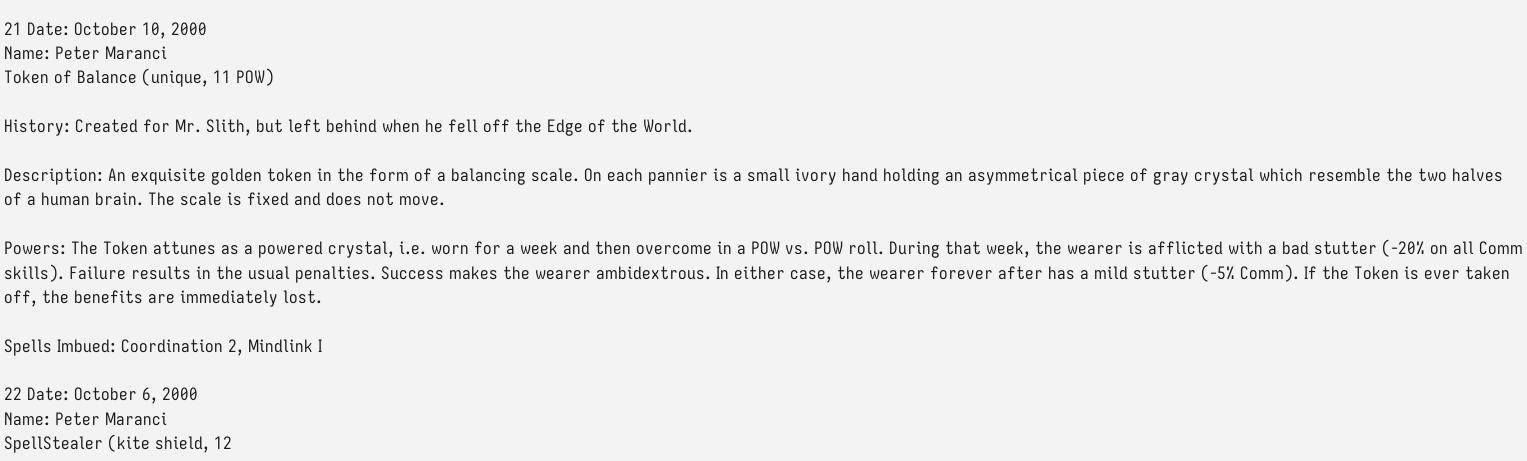21 Date: October 10, 2000
Name: Peter Maranci
Token of Balance (unique, 11 POW)

History: Created for Mr. Slith, but left behind when he fell off the Edge of the World.

Description: An exquisite golden token in the form of a balancing scale. On each pannier is a small ivory hand holding an asymmetrical piece of gray crystal which resemble the two halves of a human brain. The scale is fixed and does not move.

Powers: The Token attunes as a powered crystal, i.e. worn for a week and then overcome in a POW vs. POW roll. During that week, the wearer is afflicted with a bad stutter (-20% on all Comm skills). Failure results in the usual penalties. Success makes the wearer ambidextrous. In either case, the wearer forever after has a mild stutter (-5% Comm). If the Token is ever taken off, the benefits are immediately lost.

Spells Imbued: Coordination 2, Mindlink I

22 Date: October 6, 2000
Name: Peter Maranci
SpellStealer (kite shield, 12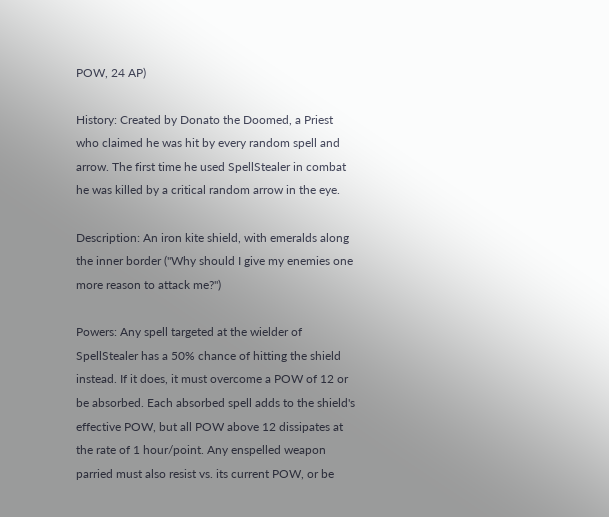POW, 24 AP)

History: Created by Donato the Doomed, a Priest who claimed he was hit by every random spell and arrow. The first time he used SpellStealer in combat he was killed by a critical random arrow in the eye.

Description: An iron kite shield, with emeralds along the inner border ("Why should I give my enemies one more reason to attack me?")

Powers: Any spell targeted at the wielder of SpellStealer has a 50% chance of hitting the shield instead. If it does, it must overcome a POW of 12 or be absorbed. Each absorbed spell adds to the shield's effective POW, but all POW above 12 dissipates at the rate of 1 hour/point. Any enspelled weapon parried must also resist vs. its current POW, or be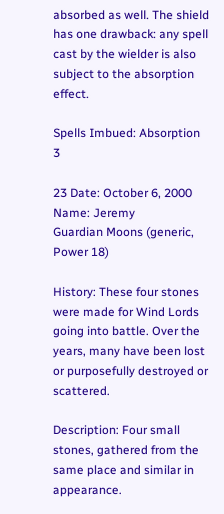absorbed as well. The shield has one drawback: any spell cast by the wielder is also subject to the absorption effect.

Spells Imbued: Absorption 3

23 Date: October 6, 2000
Name: Jeremy
Guardian Moons (generic, Power 18)

History: These four stones were made for Wind Lords going into battle. Over the years, many have been lost or purposefully destroyed or scattered.

Description: Four small stones, gathered from the same place and similar in appearance.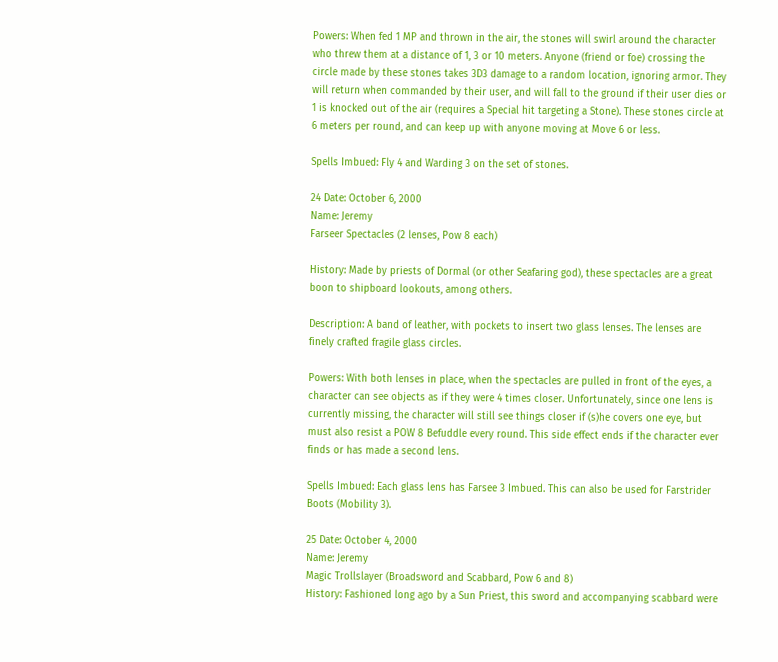Powers: When fed 1 MP and thrown in the air, the stones will swirl around the character who threw them at a distance of 1, 3 or 10 meters. Anyone (friend or foe) crossing the circle made by these stones takes 3D3 damage to a random location, ignoring armor. They will return when commanded by their user, and will fall to the ground if their user dies or 1 is knocked out of the air (requires a Special hit targeting a Stone). These stones circle at 6 meters per round, and can keep up with anyone moving at Move 6 or less.

Spells Imbued: Fly 4 and Warding 3 on the set of stones.

24 Date: October 6, 2000
Name: Jeremy
Farseer Spectacles (2 lenses, Pow 8 each)

History: Made by priests of Dormal (or other Seafaring god), these spectacles are a great boon to shipboard lookouts, among others.

Description: A band of leather, with pockets to insert two glass lenses. The lenses are finely crafted fragile glass circles.

Powers: With both lenses in place, when the spectacles are pulled in front of the eyes, a character can see objects as if they were 4 times closer. Unfortunately, since one lens is currently missing, the character will still see things closer if (s)he covers one eye, but must also resist a POW 8 Befuddle every round. This side effect ends if the character ever finds or has made a second lens.

Spells Imbued: Each glass lens has Farsee 3 Imbued. This can also be used for Farstrider Boots (Mobility 3).

25 Date: October 4, 2000
Name: Jeremy
Magic Trollslayer (Broadsword and Scabbard, Pow 6 and 8)
History: Fashioned long ago by a Sun Priest, this sword and accompanying scabbard were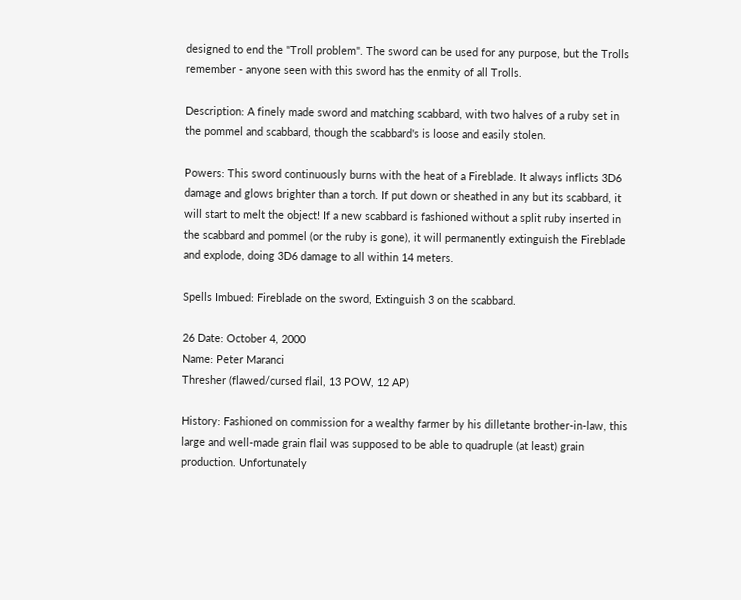designed to end the "Troll problem". The sword can be used for any purpose, but the Trolls remember - anyone seen with this sword has the enmity of all Trolls.

Description: A finely made sword and matching scabbard, with two halves of a ruby set in the pommel and scabbard, though the scabbard's is loose and easily stolen.

Powers: This sword continuously burns with the heat of a Fireblade. It always inflicts 3D6 damage and glows brighter than a torch. If put down or sheathed in any but its scabbard, it will start to melt the object! If a new scabbard is fashioned without a split ruby inserted in the scabbard and pommel (or the ruby is gone), it will permanently extinguish the Fireblade and explode, doing 3D6 damage to all within 14 meters.

Spells Imbued: Fireblade on the sword, Extinguish 3 on the scabbard.

26 Date: October 4, 2000
Name: Peter Maranci
Thresher (flawed/cursed flail, 13 POW, 12 AP)

History: Fashioned on commission for a wealthy farmer by his dilletante brother-in-law, this large and well-made grain flail was supposed to be able to quadruple (at least) grain production. Unfortunately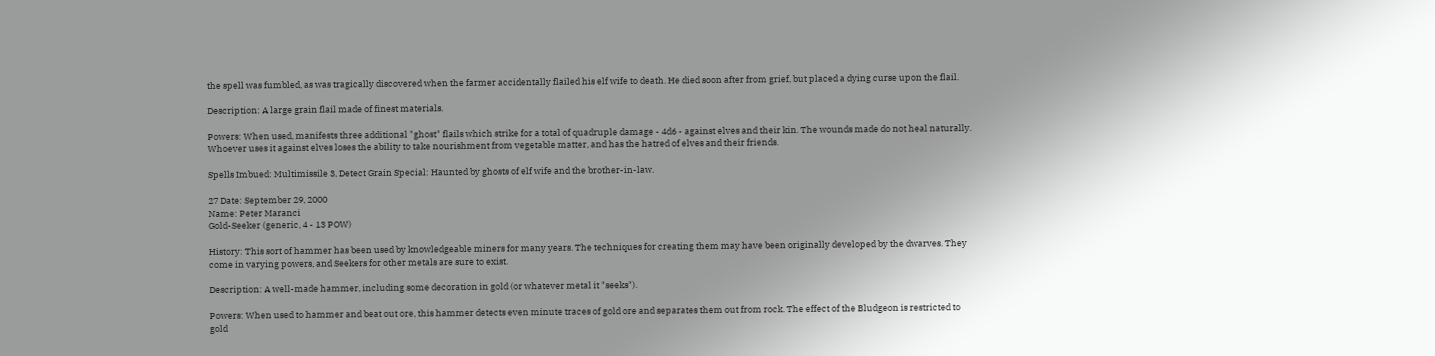the spell was fumbled, as was tragically discovered when the farmer accidentally flailed his elf wife to death. He died soon after from grief, but placed a dying curse upon the flail.

Description: A large grain flail made of finest materials.

Powers: When used, manifests three additional "ghost" flails which strike for a total of quadruple damage - 4d6 - against elves and their kin. The wounds made do not heal naturally. Whoever uses it against elves loses the ability to take nourishment from vegetable matter, and has the hatred of elves and their friends.

Spells Imbued: Multimissile 3, Detect Grain Special: Haunted by ghosts of elf wife and the brother-in-law.

27 Date: September 29, 2000
Name: Peter Maranci
Gold-Seeker (generic, 4 - 13 POW)

History: This sort of hammer has been used by knowledgeable miners for many years. The techniques for creating them may have been originally developed by the dwarves. They come in varying powers, and Seekers for other metals are sure to exist.

Description: A well-made hammer, including some decoration in gold (or whatever metal it "seeks").

Powers: When used to hammer and beat out ore, this hammer detects even minute traces of gold ore and separates them out from rock. The effect of the Bludgeon is restricted to gold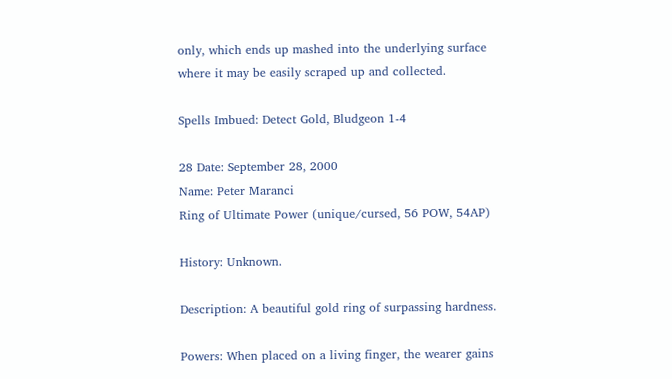only, which ends up mashed into the underlying surface where it may be easily scraped up and collected.

Spells Imbued: Detect Gold, Bludgeon 1-4

28 Date: September 28, 2000
Name: Peter Maranci
Ring of Ultimate Power (unique/cursed, 56 POW, 54AP)

History: Unknown.

Description: A beautiful gold ring of surpassing hardness.

Powers: When placed on a living finger, the wearer gains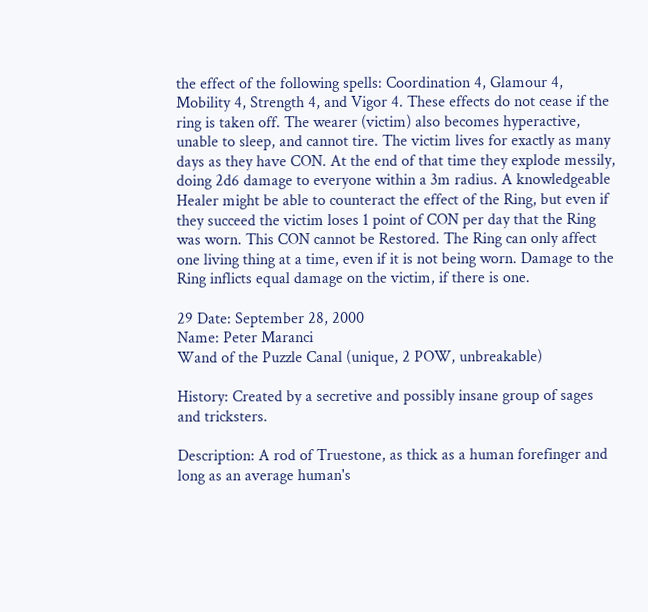the effect of the following spells: Coordination 4, Glamour 4, Mobility 4, Strength 4, and Vigor 4. These effects do not cease if the ring is taken off. The wearer (victim) also becomes hyperactive, unable to sleep, and cannot tire. The victim lives for exactly as many days as they have CON. At the end of that time they explode messily, doing 2d6 damage to everyone within a 3m radius. A knowledgeable Healer might be able to counteract the effect of the Ring, but even if they succeed the victim loses 1 point of CON per day that the Ring was worn. This CON cannot be Restored. The Ring can only affect one living thing at a time, even if it is not being worn. Damage to the Ring inflicts equal damage on the victim, if there is one.

29 Date: September 28, 2000
Name: Peter Maranci
Wand of the Puzzle Canal (unique, 2 POW, unbreakable)

History: Created by a secretive and possibly insane group of sages and tricksters.

Description: A rod of Truestone, as thick as a human forefinger and long as an average human's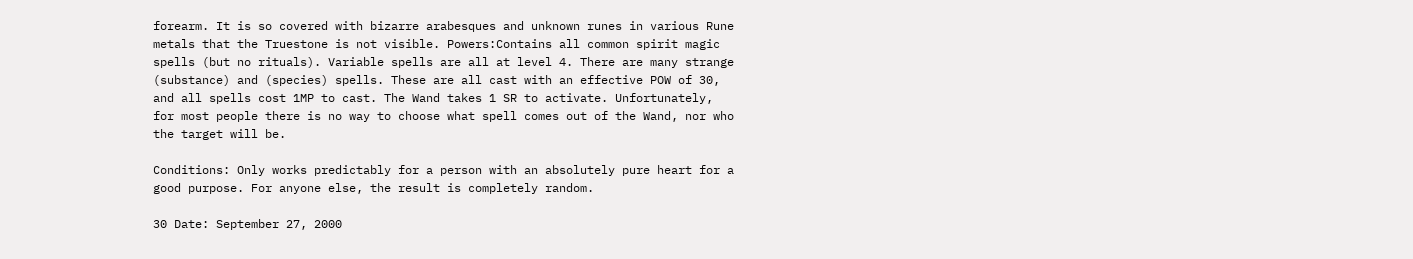forearm. It is so covered with bizarre arabesques and unknown runes in various Rune metals that the Truestone is not visible. Powers:Contains all common spirit magic spells (but no rituals). Variable spells are all at level 4. There are many strange (substance) and (species) spells. These are all cast with an effective POW of 30, and all spells cost 1MP to cast. The Wand takes 1 SR to activate. Unfortunately, for most people there is no way to choose what spell comes out of the Wand, nor who the target will be.

Conditions: Only works predictably for a person with an absolutely pure heart for a good purpose. For anyone else, the result is completely random.

30 Date: September 27, 2000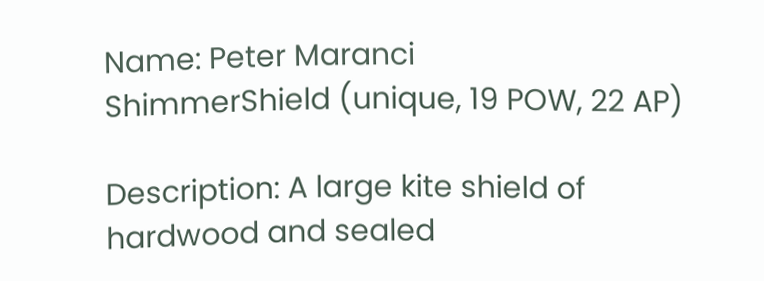Name: Peter Maranci
ShimmerShield (unique, 19 POW, 22 AP)

Description: A large kite shield of hardwood and sealed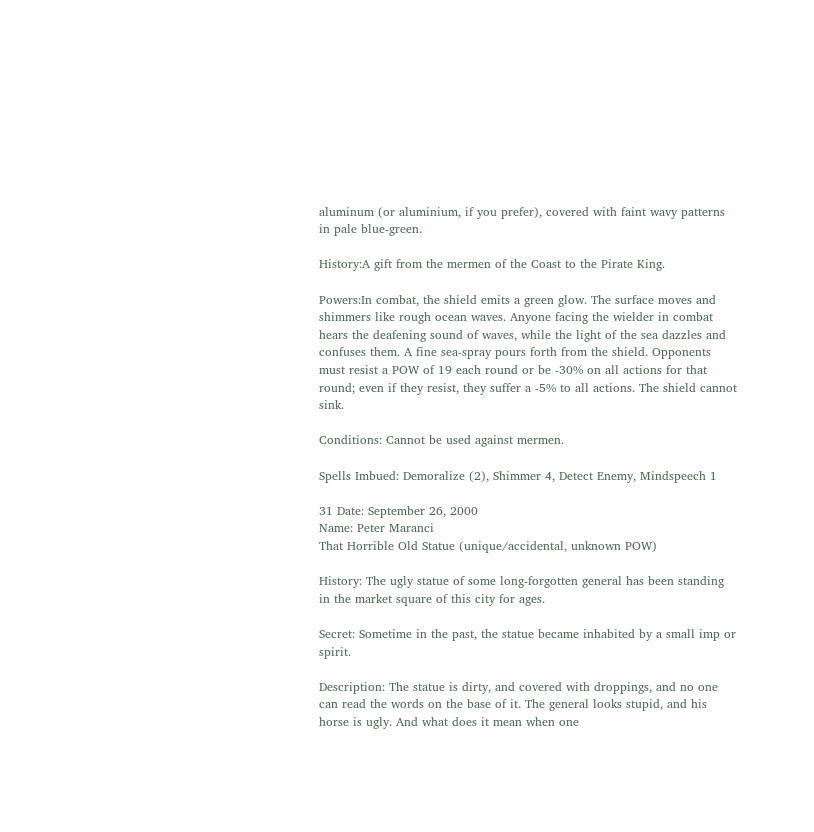aluminum (or aluminium, if you prefer), covered with faint wavy patterns in pale blue-green.

History:A gift from the mermen of the Coast to the Pirate King.

Powers:In combat, the shield emits a green glow. The surface moves and shimmers like rough ocean waves. Anyone facing the wielder in combat hears the deafening sound of waves, while the light of the sea dazzles and confuses them. A fine sea-spray pours forth from the shield. Opponents must resist a POW of 19 each round or be -30% on all actions for that round; even if they resist, they suffer a -5% to all actions. The shield cannot sink.

Conditions: Cannot be used against mermen.

Spells Imbued: Demoralize (2), Shimmer 4, Detect Enemy, Mindspeech 1

31 Date: September 26, 2000
Name: Peter Maranci
That Horrible Old Statue (unique/accidental, unknown POW)

History: The ugly statue of some long-forgotten general has been standing in the market square of this city for ages.

Secret: Sometime in the past, the statue became inhabited by a small imp or spirit.

Description: The statue is dirty, and covered with droppings, and no one can read the words on the base of it. The general looks stupid, and his horse is ugly. And what does it mean when one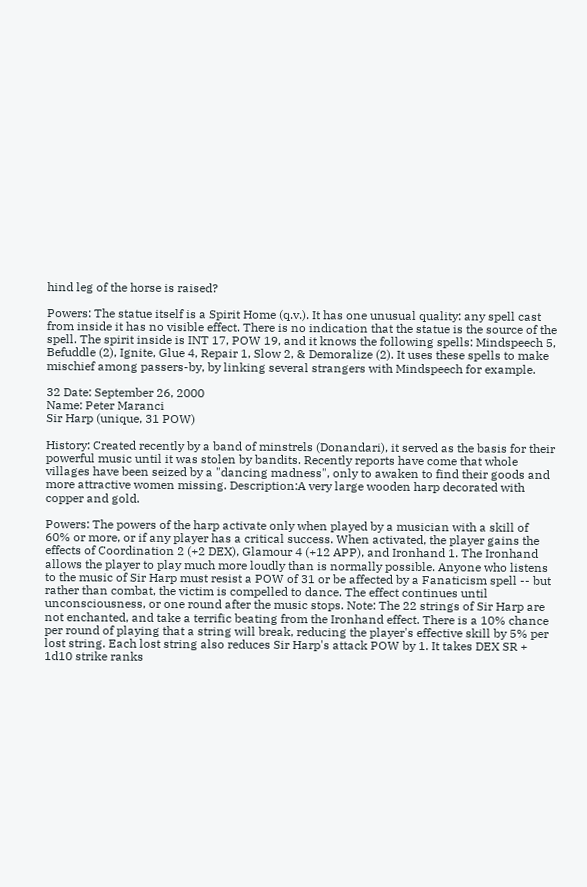hind leg of the horse is raised?

Powers: The statue itself is a Spirit Home (q.v.). It has one unusual quality: any spell cast from inside it has no visible effect. There is no indication that the statue is the source of the spell. The spirit inside is INT 17, POW 19, and it knows the following spells: Mindspeech 5, Befuddle (2), Ignite, Glue 4, Repair 1, Slow 2, & Demoralize (2). It uses these spells to make mischief among passers-by, by linking several strangers with Mindspeech for example.

32 Date: September 26, 2000
Name: Peter Maranci
Sir Harp (unique, 31 POW)

History: Created recently by a band of minstrels (Donandari), it served as the basis for their powerful music until it was stolen by bandits. Recently reports have come that whole villages have been seized by a "dancing madness", only to awaken to find their goods and more attractive women missing. Description:A very large wooden harp decorated with copper and gold.

Powers: The powers of the harp activate only when played by a musician with a skill of 60% or more, or if any player has a critical success. When activated, the player gains the effects of Coordination 2 (+2 DEX), Glamour 4 (+12 APP), and Ironhand 1. The Ironhand allows the player to play much more loudly than is normally possible. Anyone who listens to the music of Sir Harp must resist a POW of 31 or be affected by a Fanaticism spell -- but rather than combat, the victim is compelled to dance. The effect continues until unconsciousness, or one round after the music stops. Note: The 22 strings of Sir Harp are not enchanted, and take a terrific beating from the Ironhand effect. There is a 10% chance per round of playing that a string will break, reducing the player's effective skill by 5% per lost string. Each lost string also reduces Sir Harp's attack POW by 1. It takes DEX SR + 1d10 strike ranks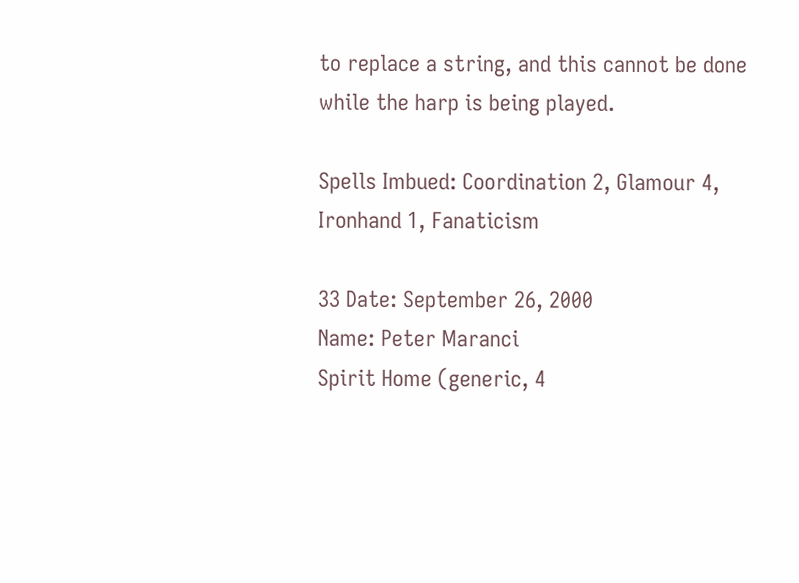to replace a string, and this cannot be done while the harp is being played.

Spells Imbued: Coordination 2, Glamour 4, Ironhand 1, Fanaticism

33 Date: September 26, 2000
Name: Peter Maranci
Spirit Home (generic, 4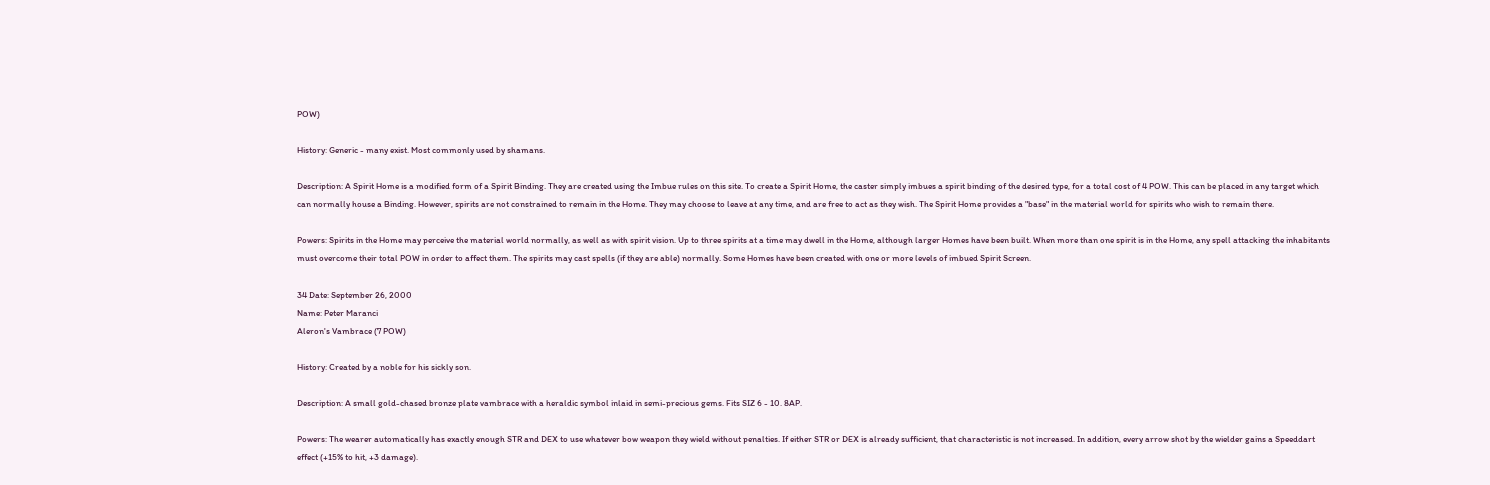POW)

History: Generic - many exist. Most commonly used by shamans.

Description: A Spirit Home is a modified form of a Spirit Binding. They are created using the Imbue rules on this site. To create a Spirit Home, the caster simply imbues a spirit binding of the desired type, for a total cost of 4 POW. This can be placed in any target which can normally house a Binding. However, spirits are not constrained to remain in the Home. They may choose to leave at any time, and are free to act as they wish. The Spirit Home provides a "base" in the material world for spirits who wish to remain there.

Powers: Spirits in the Home may perceive the material world normally, as well as with spirit vision. Up to three spirits at a time may dwell in the Home, although larger Homes have been built. When more than one spirit is in the Home, any spell attacking the inhabitants must overcome their total POW in order to affect them. The spirits may cast spells (if they are able) normally. Some Homes have been created with one or more levels of imbued Spirit Screen.

34 Date: September 26, 2000
Name: Peter Maranci
Aleron's Vambrace (7 POW)

History: Created by a noble for his sickly son.

Description: A small gold-chased bronze plate vambrace with a heraldic symbol inlaid in semi-precious gems. Fits SIZ 6 - 10. 8AP.

Powers: The wearer automatically has exactly enough STR and DEX to use whatever bow weapon they wield without penalties. If either STR or DEX is already sufficient, that characteristic is not increased. In addition, every arrow shot by the wielder gains a Speeddart effect (+15% to hit, +3 damage).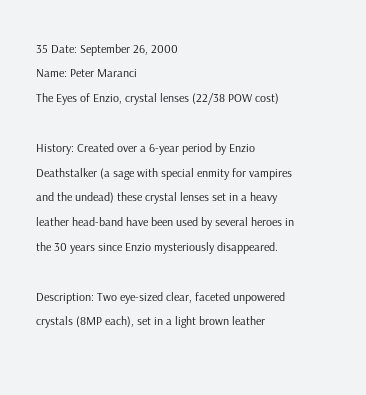35 Date: September 26, 2000
Name: Peter Maranci
The Eyes of Enzio, crystal lenses (22/38 POW cost)

History: Created over a 6-year period by Enzio Deathstalker (a sage with special enmity for vampires and the undead) these crystal lenses set in a heavy leather head-band have been used by several heroes in the 30 years since Enzio mysteriously disappeared.

Description: Two eye-sized clear, faceted unpowered crystals (8MP each), set in a light brown leather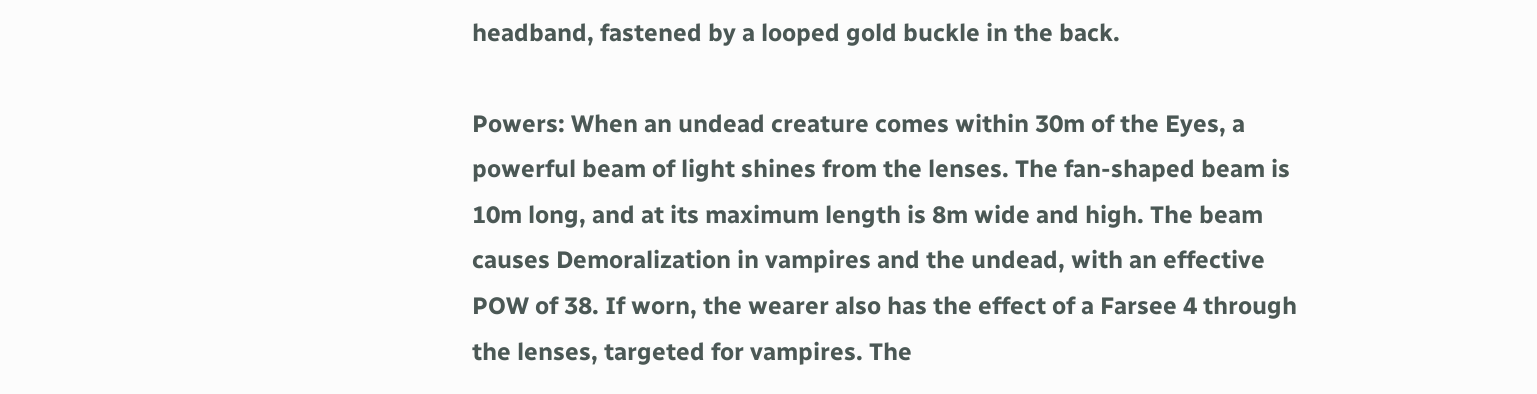headband, fastened by a looped gold buckle in the back.

Powers: When an undead creature comes within 30m of the Eyes, a powerful beam of light shines from the lenses. The fan-shaped beam is 10m long, and at its maximum length is 8m wide and high. The beam causes Demoralization in vampires and the undead, with an effective POW of 38. If worn, the wearer also has the effect of a Farsee 4 through the lenses, targeted for vampires. The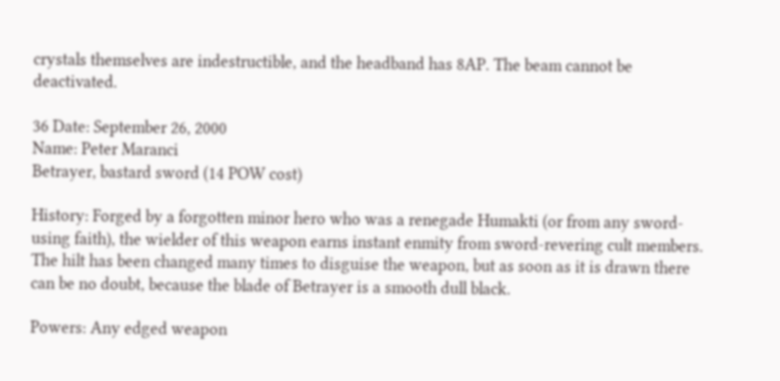crystals themselves are indestructible, and the headband has 8AP. The beam cannot be deactivated.

36 Date: September 26, 2000
Name: Peter Maranci
Betrayer, bastard sword (14 POW cost)

History: Forged by a forgotten minor hero who was a renegade Humakti (or from any sword-using faith), the wielder of this weapon earns instant enmity from sword-revering cult members. The hilt has been changed many times to disguise the weapon, but as soon as it is drawn there can be no doubt, because the blade of Betrayer is a smooth dull black.

Powers: Any edged weapon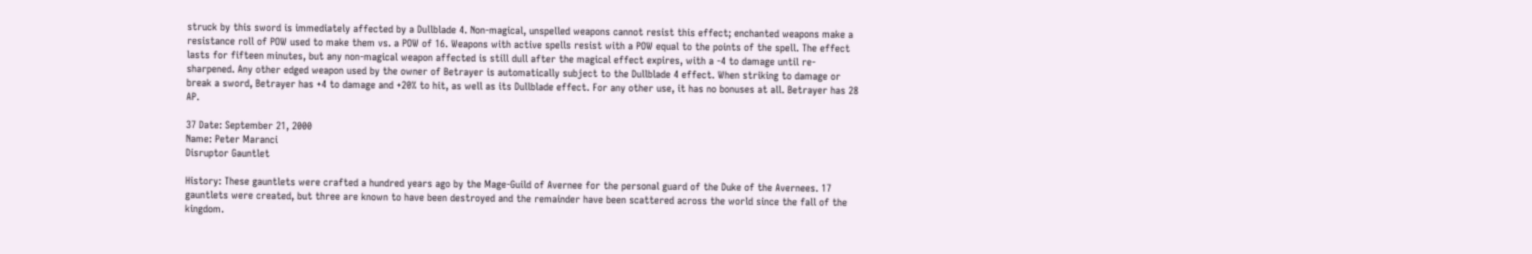struck by this sword is immediately affected by a Dullblade 4. Non-magical, unspelled weapons cannot resist this effect; enchanted weapons make a resistance roll of POW used to make them vs. a POW of 16. Weapons with active spells resist with a POW equal to the points of the spell. The effect lasts for fifteen minutes, but any non-magical weapon affected is still dull after the magical effect expires, with a -4 to damage until re-sharpened. Any other edged weapon used by the owner of Betrayer is automatically subject to the Dullblade 4 effect. When striking to damage or break a sword, Betrayer has +4 to damage and +20% to hit, as well as its Dullblade effect. For any other use, it has no bonuses at all. Betrayer has 28 AP.

37 Date: September 21, 2000
Name: Peter Maranci
Disruptor Gauntlet

History: These gauntlets were crafted a hundred years ago by the Mage-Guild of Avernee for the personal guard of the Duke of the Avernees. 17 gauntlets were created, but three are known to have been destroyed and the remainder have been scattered across the world since the fall of the kingdom.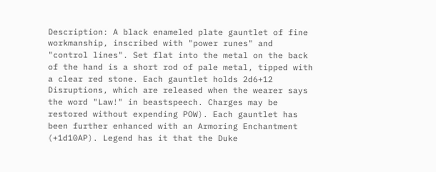Description: A black enameled plate gauntlet of fine workmanship, inscribed with "power runes" and "control lines". Set flat into the metal on the back of the hand is a short rod of pale metal, tipped with a clear red stone. Each gauntlet holds 2d6+12 Disruptions, which are released when the wearer says the word "Law!" in beastspeech. Charges may be restored without expending POW). Each gauntlet has been further enhanced with an Armoring Enchantment (+1d10AP). Legend has it that the Duke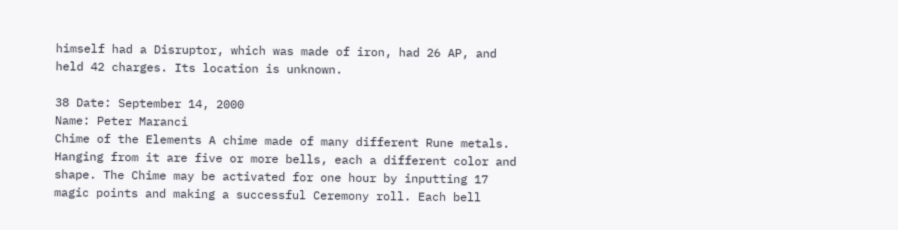himself had a Disruptor, which was made of iron, had 26 AP, and held 42 charges. Its location is unknown.

38 Date: September 14, 2000
Name: Peter Maranci
Chime of the Elements A chime made of many different Rune metals. Hanging from it are five or more bells, each a different color and shape. The Chime may be activated for one hour by inputting 17 magic points and making a successful Ceremony roll. Each bell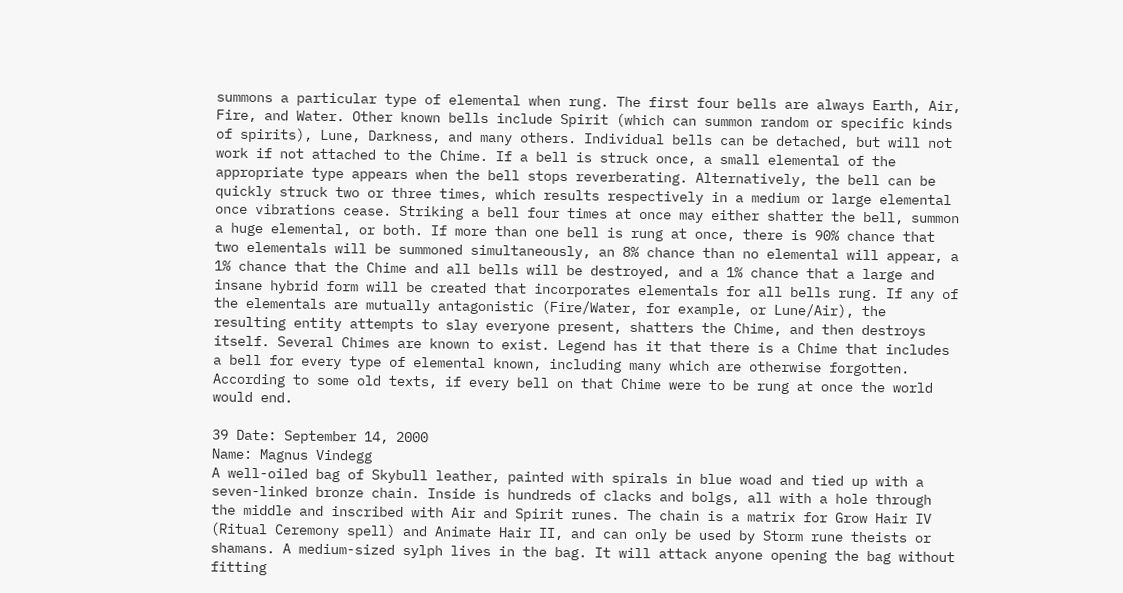summons a particular type of elemental when rung. The first four bells are always Earth, Air, Fire, and Water. Other known bells include Spirit (which can summon random or specific kinds of spirits), Lune, Darkness, and many others. Individual bells can be detached, but will not work if not attached to the Chime. If a bell is struck once, a small elemental of the appropriate type appears when the bell stops reverberating. Alternatively, the bell can be quickly struck two or three times, which results respectively in a medium or large elemental once vibrations cease. Striking a bell four times at once may either shatter the bell, summon a huge elemental, or both. If more than one bell is rung at once, there is 90% chance that two elementals will be summoned simultaneously, an 8% chance than no elemental will appear, a 1% chance that the Chime and all bells will be destroyed, and a 1% chance that a large and insane hybrid form will be created that incorporates elementals for all bells rung. If any of the elementals are mutually antagonistic (Fire/Water, for example, or Lune/Air), the resulting entity attempts to slay everyone present, shatters the Chime, and then destroys itself. Several Chimes are known to exist. Legend has it that there is a Chime that includes a bell for every type of elemental known, including many which are otherwise forgotten. According to some old texts, if every bell on that Chime were to be rung at once the world would end.

39 Date: September 14, 2000
Name: Magnus Vindegg
A well-oiled bag of Skybull leather, painted with spirals in blue woad and tied up with a seven-linked bronze chain. Inside is hundreds of clacks and bolgs, all with a hole through the middle and inscribed with Air and Spirit runes. The chain is a matrix for Grow Hair IV (Ritual Ceremony spell) and Animate Hair II, and can only be used by Storm rune theists or shamans. A medium-sized sylph lives in the bag. It will attack anyone opening the bag without fitting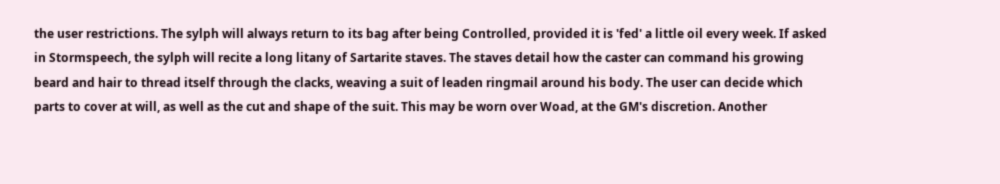the user restrictions. The sylph will always return to its bag after being Controlled, provided it is 'fed' a little oil every week. If asked in Stormspeech, the sylph will recite a long litany of Sartarite staves. The staves detail how the caster can command his growing beard and hair to thread itself through the clacks, weaving a suit of leaden ringmail around his body. The user can decide which parts to cover at will, as well as the cut and shape of the suit. This may be worn over Woad, at the GM's discretion. Another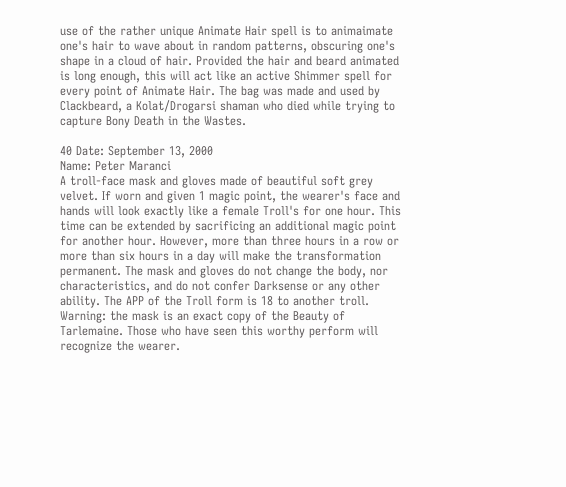use of the rather unique Animate Hair spell is to animaimate one's hair to wave about in random patterns, obscuring one's shape in a cloud of hair. Provided the hair and beard animated is long enough, this will act like an active Shimmer spell for every point of Animate Hair. The bag was made and used by Clackbeard, a Kolat/Drogarsi shaman who died while trying to capture Bony Death in the Wastes.

40 Date: September 13, 2000
Name: Peter Maranci
A troll-face mask and gloves made of beautiful soft grey velvet. If worn and given 1 magic point, the wearer's face and hands will look exactly like a female Troll's for one hour. This time can be extended by sacrificing an additional magic point for another hour. However, more than three hours in a row or more than six hours in a day will make the transformation permanent. The mask and gloves do not change the body, nor characteristics, and do not confer Darksense or any other ability. The APP of the Troll form is 18 to another troll. Warning: the mask is an exact copy of the Beauty of Tarlemaine. Those who have seen this worthy perform will recognize the wearer.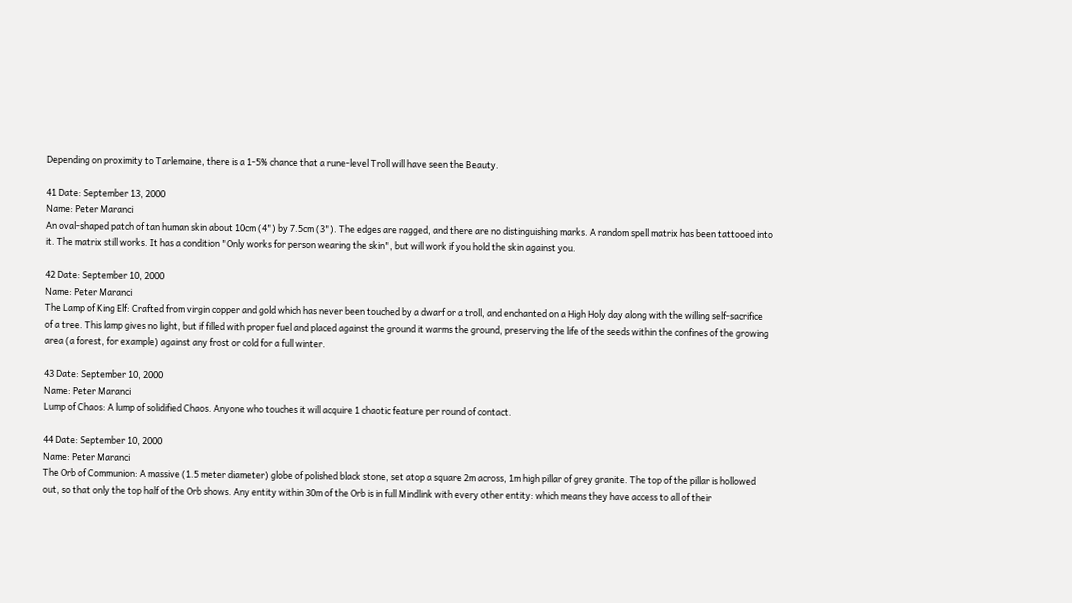Depending on proximity to Tarlemaine, there is a 1-5% chance that a rune-level Troll will have seen the Beauty.

41 Date: September 13, 2000
Name: Peter Maranci
An oval-shaped patch of tan human skin about 10cm (4") by 7.5cm (3"). The edges are ragged, and there are no distinguishing marks. A random spell matrix has been tattooed into it. The matrix still works. It has a condition "Only works for person wearing the skin", but will work if you hold the skin against you.

42 Date: September 10, 2000
Name: Peter Maranci
The Lamp of King Elf: Crafted from virgin copper and gold which has never been touched by a dwarf or a troll, and enchanted on a High Holy day along with the willing self-sacrifice of a tree. This lamp gives no light, but if filled with proper fuel and placed against the ground it warms the ground, preserving the life of the seeds within the confines of the growing area (a forest, for example) against any frost or cold for a full winter.

43 Date: September 10, 2000
Name: Peter Maranci
Lump of Chaos: A lump of solidified Chaos. Anyone who touches it will acquire 1 chaotic feature per round of contact.

44 Date: September 10, 2000
Name: Peter Maranci
The Orb of Communion: A massive (1.5 meter diameter) globe of polished black stone, set atop a square 2m across, 1m high pillar of grey granite. The top of the pillar is hollowed out, so that only the top half of the Orb shows. Any entity within 30m of the Orb is in full Mindlink with every other entity: which means they have access to all of their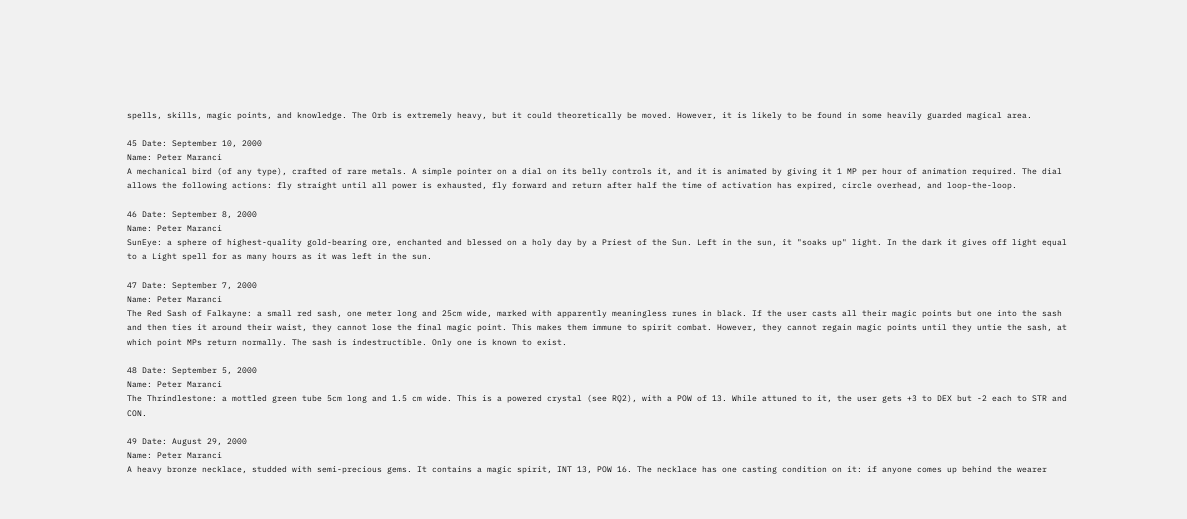spells, skills, magic points, and knowledge. The Orb is extremely heavy, but it could theoretically be moved. However, it is likely to be found in some heavily guarded magical area.

45 Date: September 10, 2000
Name: Peter Maranci
A mechanical bird (of any type), crafted of rare metals. A simple pointer on a dial on its belly controls it, and it is animated by giving it 1 MP per hour of animation required. The dial allows the following actions: fly straight until all power is exhausted, fly forward and return after half the time of activation has expired, circle overhead, and loop-the-loop.

46 Date: September 8, 2000
Name: Peter Maranci
SunEye: a sphere of highest-quality gold-bearing ore, enchanted and blessed on a holy day by a Priest of the Sun. Left in the sun, it "soaks up" light. In the dark it gives off light equal to a Light spell for as many hours as it was left in the sun.

47 Date: September 7, 2000
Name: Peter Maranci
The Red Sash of Falkayne: a small red sash, one meter long and 25cm wide, marked with apparently meaningless runes in black. If the user casts all their magic points but one into the sash and then ties it around their waist, they cannot lose the final magic point. This makes them immune to spirit combat. However, they cannot regain magic points until they untie the sash, at which point MPs return normally. The sash is indestructible. Only one is known to exist.

48 Date: September 5, 2000
Name: Peter Maranci
The Thrindlestone: a mottled green tube 5cm long and 1.5 cm wide. This is a powered crystal (see RQ2), with a POW of 13. While attuned to it, the user gets +3 to DEX but -2 each to STR and CON.

49 Date: August 29, 2000
Name: Peter Maranci
A heavy bronze necklace, studded with semi-precious gems. It contains a magic spirit, INT 13, POW 16. The necklace has one casting condition on it: if anyone comes up behind the wearer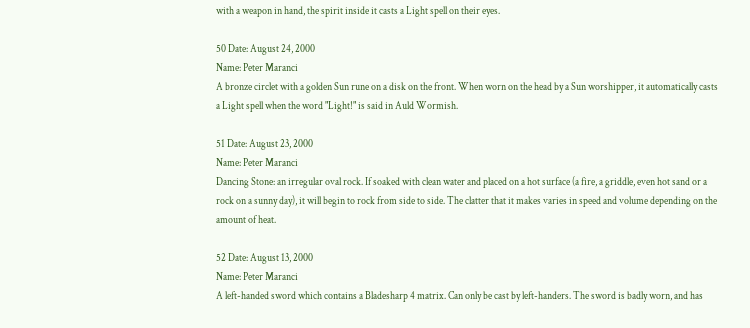with a weapon in hand, the spirit inside it casts a Light spell on their eyes.

50 Date: August 24, 2000
Name: Peter Maranci
A bronze circlet with a golden Sun rune on a disk on the front. When worn on the head by a Sun worshipper, it automatically casts a Light spell when the word "Light!" is said in Auld Wormish.

51 Date: August 23, 2000
Name: Peter Maranci
Dancing Stone: an irregular oval rock. If soaked with clean water and placed on a hot surface (a fire, a griddle, even hot sand or a rock on a sunny day), it will begin to rock from side to side. The clatter that it makes varies in speed and volume depending on the amount of heat.

52 Date: August 13, 2000
Name: Peter Maranci
A left-handed sword which contains a Bladesharp 4 matrix. Can only be cast by left-handers. The sword is badly worn, and has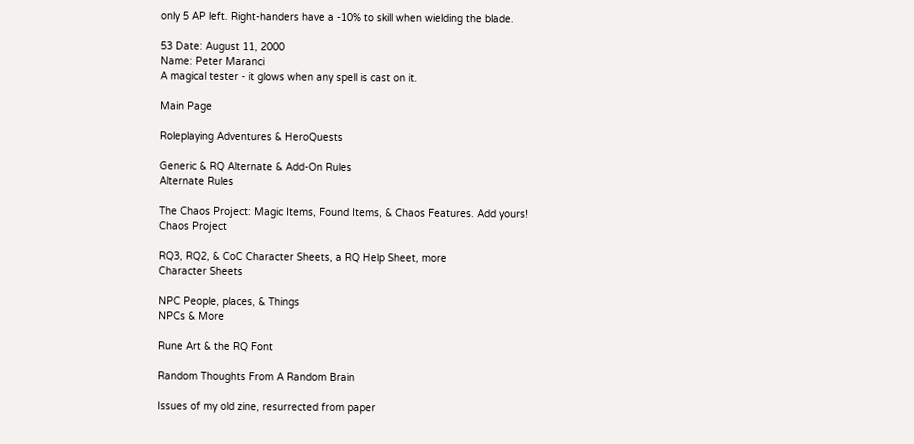only 5 AP left. Right-handers have a -10% to skill when wielding the blade.

53 Date: August 11, 2000
Name: Peter Maranci
A magical tester - it glows when any spell is cast on it.

Main Page

Roleplaying Adventures & HeroQuests

Generic & RQ Alternate & Add-On Rules
Alternate Rules

The Chaos Project: Magic Items, Found Items, & Chaos Features. Add yours!
Chaos Project

RQ3, RQ2, & CoC Character Sheets, a RQ Help Sheet, more
Character Sheets

NPC People, places, & Things
NPCs & More

Rune Art & the RQ Font

Random Thoughts From A Random Brain

Issues of my old zine, resurrected from paper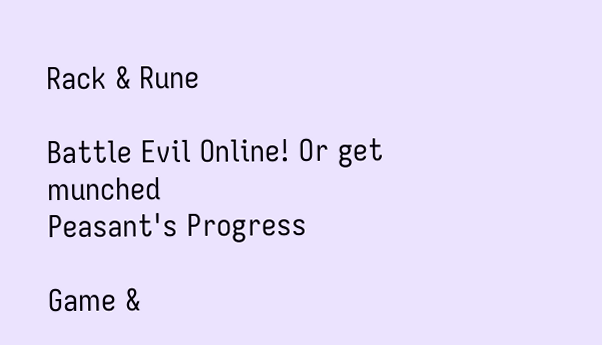Rack & Rune

Battle Evil Online! Or get munched
Peasant's Progress

Game &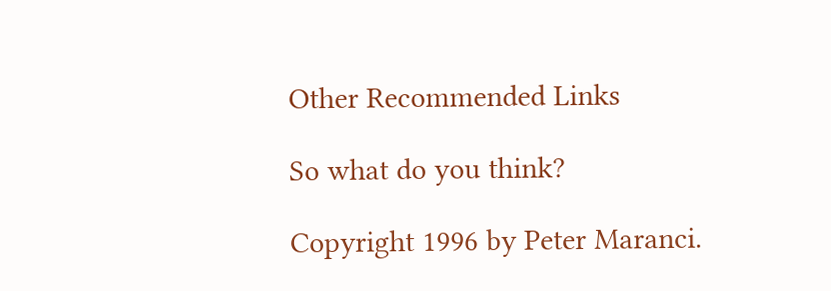Other Recommended Links

So what do you think?

Copyright 1996 by Peter Maranci.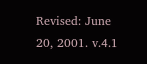Revised: June 20, 2001. v.4.1